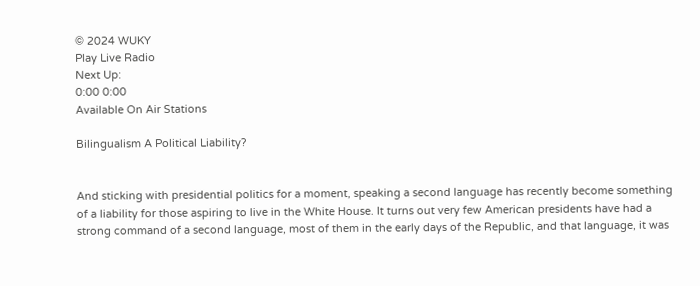© 2024 WUKY
Play Live Radio
Next Up:
0:00 0:00
Available On Air Stations

Bilingualism A Political Liability?


And sticking with presidential politics for a moment, speaking a second language has recently become something of a liability for those aspiring to live in the White House. It turns out very few American presidents have had a strong command of a second language, most of them in the early days of the Republic, and that language, it was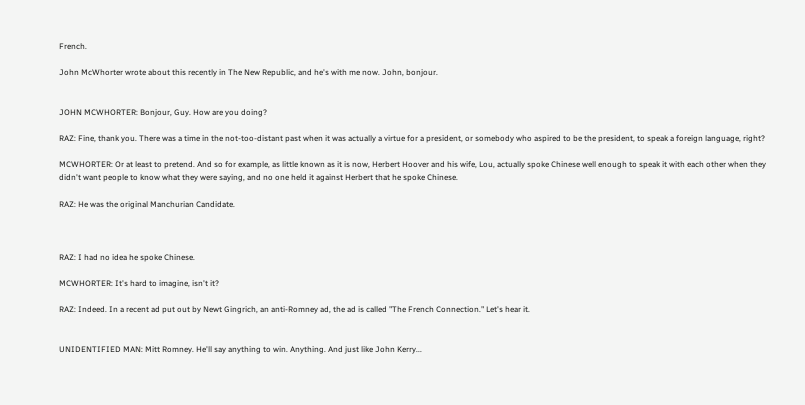French.

John McWhorter wrote about this recently in The New Republic, and he's with me now. John, bonjour.


JOHN MCWHORTER: Bonjour, Guy. How are you doing?

RAZ: Fine, thank you. There was a time in the not-too-distant past when it was actually a virtue for a president, or somebody who aspired to be the president, to speak a foreign language, right?

MCWHORTER: Or at least to pretend. And so for example, as little known as it is now, Herbert Hoover and his wife, Lou, actually spoke Chinese well enough to speak it with each other when they didn't want people to know what they were saying, and no one held it against Herbert that he spoke Chinese.

RAZ: He was the original Manchurian Candidate.



RAZ: I had no idea he spoke Chinese.

MCWHORTER: It's hard to imagine, isn't it?

RAZ: Indeed. In a recent ad put out by Newt Gingrich, an anti-Romney ad, the ad is called "The French Connection." Let's hear it.


UNIDENTIFIED MAN: Mitt Romney. He'll say anything to win. Anything. And just like John Kerry...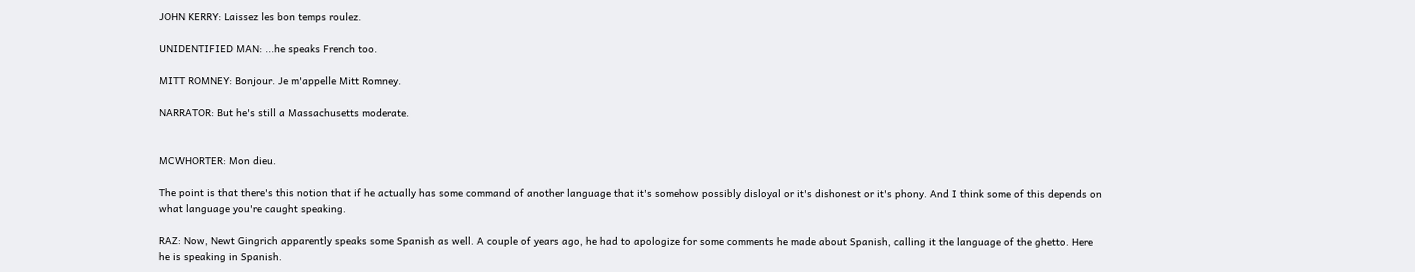JOHN KERRY: Laissez les bon temps roulez.

UNIDENTIFIED MAN: ...he speaks French too.

MITT ROMNEY: Bonjour. Je m'appelle Mitt Romney.

NARRATOR: But he's still a Massachusetts moderate.


MCWHORTER: Mon dieu.

The point is that there's this notion that if he actually has some command of another language that it's somehow possibly disloyal or it's dishonest or it's phony. And I think some of this depends on what language you're caught speaking.

RAZ: Now, Newt Gingrich apparently speaks some Spanish as well. A couple of years ago, he had to apologize for some comments he made about Spanish, calling it the language of the ghetto. Here he is speaking in Spanish.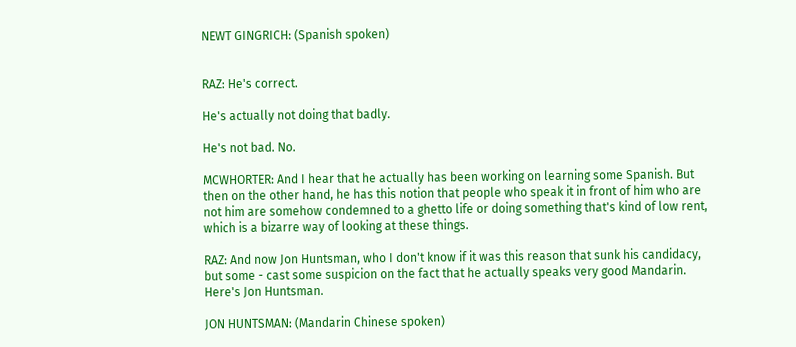NEWT GINGRICH: (Spanish spoken)


RAZ: He's correct.

He's actually not doing that badly.

He's not bad. No.

MCWHORTER: And I hear that he actually has been working on learning some Spanish. But then on the other hand, he has this notion that people who speak it in front of him who are not him are somehow condemned to a ghetto life or doing something that's kind of low rent, which is a bizarre way of looking at these things.

RAZ: And now Jon Huntsman, who I don't know if it was this reason that sunk his candidacy, but some - cast some suspicion on the fact that he actually speaks very good Mandarin. Here's Jon Huntsman.

JON HUNTSMAN: (Mandarin Chinese spoken)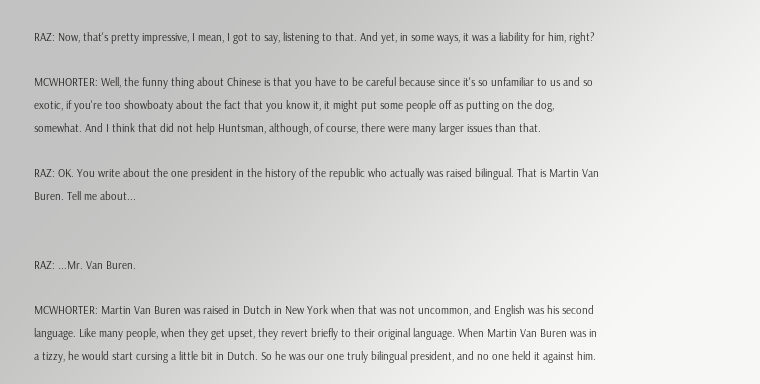RAZ: Now, that's pretty impressive, I mean, I got to say, listening to that. And yet, in some ways, it was a liability for him, right?

MCWHORTER: Well, the funny thing about Chinese is that you have to be careful because since it's so unfamiliar to us and so exotic, if you're too showboaty about the fact that you know it, it might put some people off as putting on the dog, somewhat. And I think that did not help Huntsman, although, of course, there were many larger issues than that.

RAZ: OK. You write about the one president in the history of the republic who actually was raised bilingual. That is Martin Van Buren. Tell me about...


RAZ: ...Mr. Van Buren.

MCWHORTER: Martin Van Buren was raised in Dutch in New York when that was not uncommon, and English was his second language. Like many people, when they get upset, they revert briefly to their original language. When Martin Van Buren was in a tizzy, he would start cursing a little bit in Dutch. So he was our one truly bilingual president, and no one held it against him.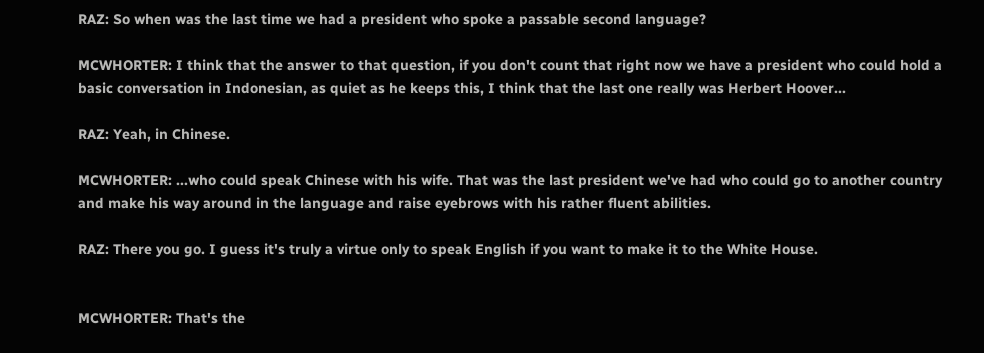RAZ: So when was the last time we had a president who spoke a passable second language?

MCWHORTER: I think that the answer to that question, if you don't count that right now we have a president who could hold a basic conversation in Indonesian, as quiet as he keeps this, I think that the last one really was Herbert Hoover...

RAZ: Yeah, in Chinese.

MCWHORTER: ...who could speak Chinese with his wife. That was the last president we've had who could go to another country and make his way around in the language and raise eyebrows with his rather fluent abilities.

RAZ: There you go. I guess it's truly a virtue only to speak English if you want to make it to the White House.


MCWHORTER: That's the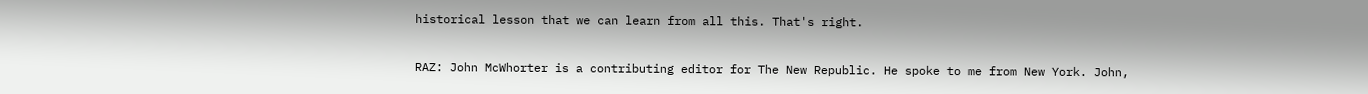historical lesson that we can learn from all this. That's right.

RAZ: John McWhorter is a contributing editor for The New Republic. He spoke to me from New York. John,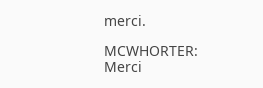merci.

MCWHORTER: Merci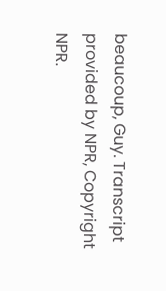beaucoup, Guy. Transcript provided by NPR, Copyright NPR.